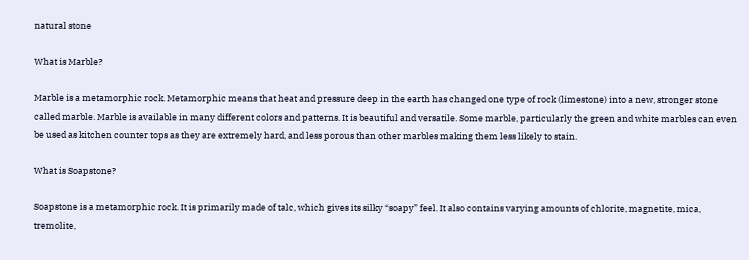natural stone

What is Marble?

Marble is a metamorphic rock. Metamorphic means that heat and pressure deep in the earth has changed one type of rock (limestone) into a new, stronger stone called marble. Marble is available in many different colors and patterns. It is beautiful and versatile. Some marble, particularly the green and white marbles can even be used as kitchen counter tops as they are extremely hard, and less porous than other marbles making them less likely to stain.

What is Soapstone?

Soapstone is a metamorphic rock. It is primarily made of talc, which gives its silky “soapy” feel. It also contains varying amounts of chlorite, magnetite, mica, tremolite,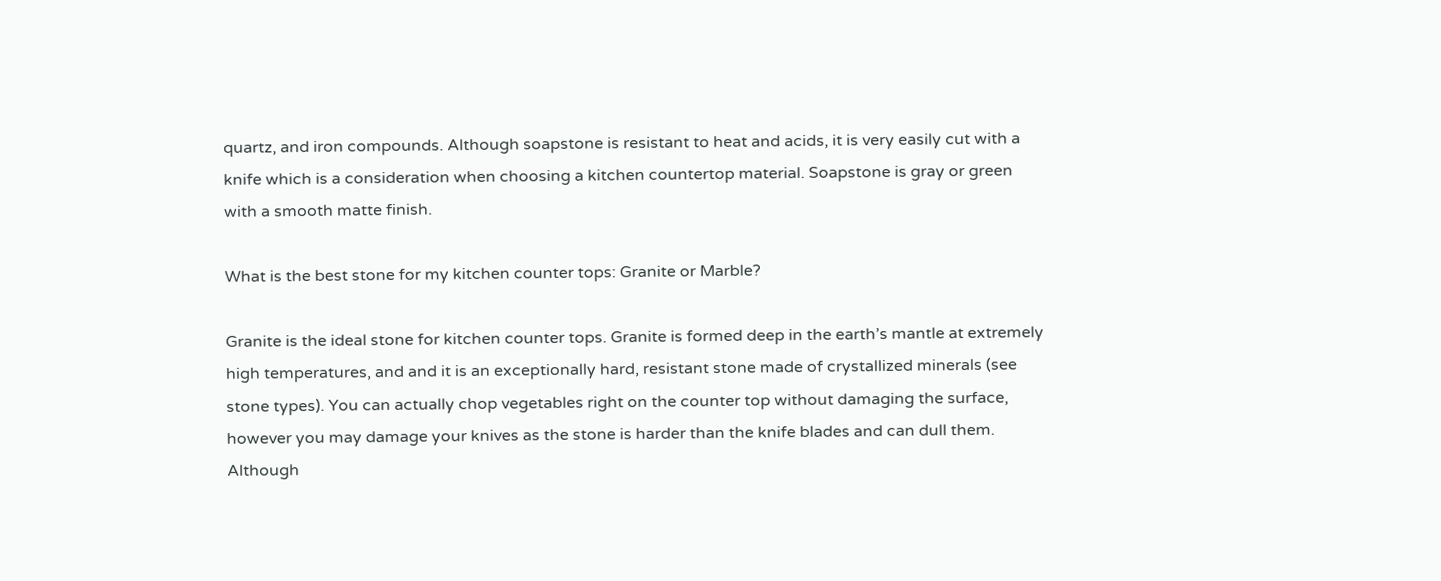quartz, and iron compounds. Although soapstone is resistant to heat and acids, it is very easily cut with a knife which is a consideration when choosing a kitchen countertop material. Soapstone is gray or green with a smooth matte finish.

What is the best stone for my kitchen counter tops: Granite or Marble?

Granite is the ideal stone for kitchen counter tops. Granite is formed deep in the earth’s mantle at extremely high temperatures, and and it is an exceptionally hard, resistant stone made of crystallized minerals (see stone types). You can actually chop vegetables right on the counter top without damaging the surface, however you may damage your knives as the stone is harder than the knife blades and can dull them. Although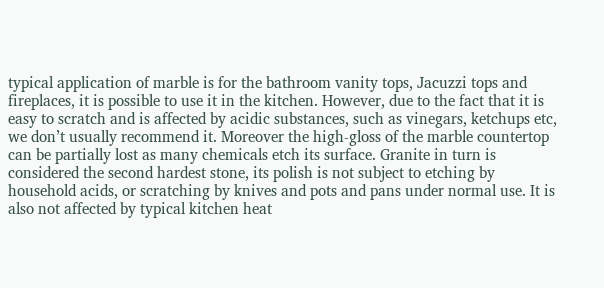typical application of marble is for the bathroom vanity tops, Jacuzzi tops and fireplaces, it is possible to use it in the kitchen. However, due to the fact that it is easy to scratch and is affected by acidic substances, such as vinegars, ketchups etc, we don’t usually recommend it. Moreover the high-gloss of the marble countertop can be partially lost as many chemicals etch its surface. Granite in turn is considered the second hardest stone, its polish is not subject to etching by household acids, or scratching by knives and pots and pans under normal use. It is also not affected by typical kitchen heat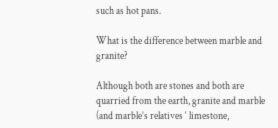such as hot pans.

What is the difference between marble and granite?

Although both are stones and both are quarried from the earth, granite and marble (and marble’s relatives ‘ limestone,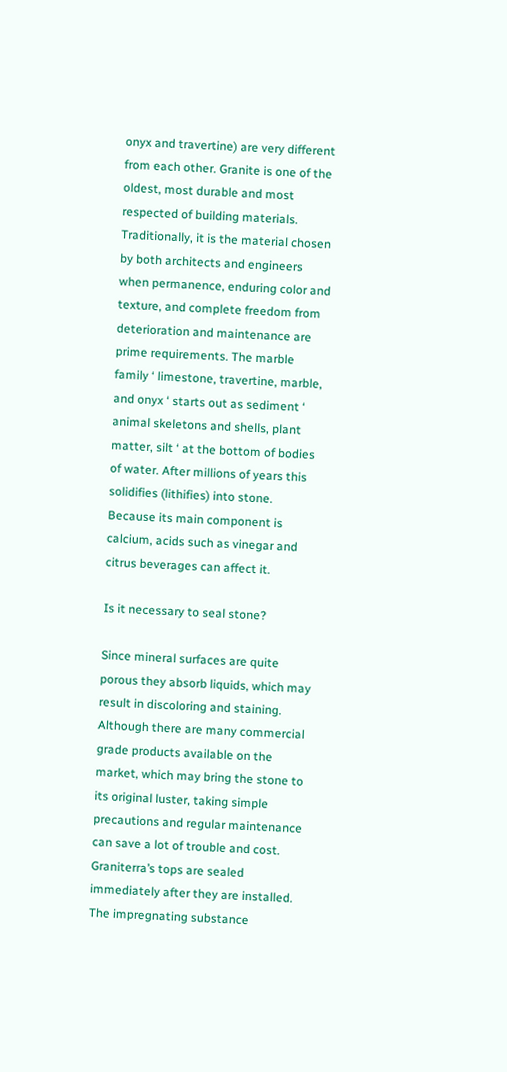onyx and travertine) are very different from each other. Granite is one of the oldest, most durable and most respected of building materials. Traditionally, it is the material chosen by both architects and engineers when permanence, enduring color and texture, and complete freedom from deterioration and maintenance are prime requirements. The marble family ‘ limestone, travertine, marble, and onyx ‘ starts out as sediment ‘ animal skeletons and shells, plant matter, silt ‘ at the bottom of bodies of water. After millions of years this solidifies (lithifies) into stone. Because its main component is calcium, acids such as vinegar and citrus beverages can affect it.

Is it necessary to seal stone?

Since mineral surfaces are quite porous they absorb liquids, which may result in discoloring and staining. Although there are many commercial grade products available on the market, which may bring the stone to its original luster, taking simple precautions and regular maintenance can save a lot of trouble and cost. Graniterra’s tops are sealed immediately after they are installed. The impregnating substance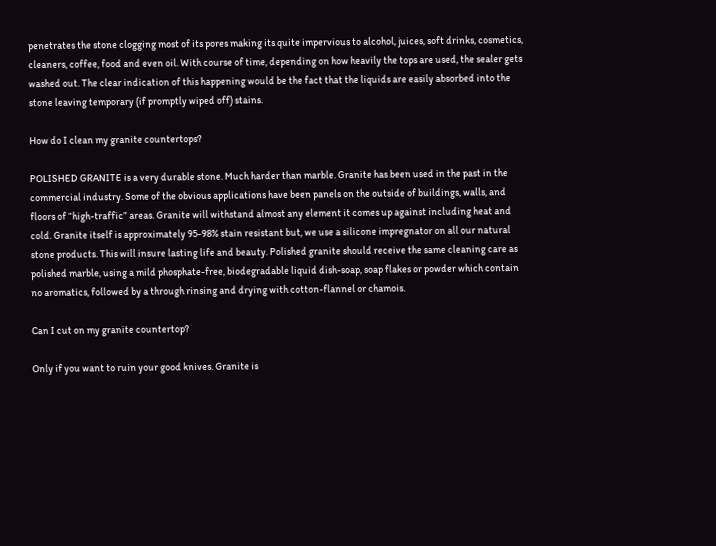penetrates the stone clogging most of its pores making its quite impervious to alcohol, juices, soft drinks, cosmetics, cleaners, coffee, food and even oil. With course of time, depending on how heavily the tops are used, the sealer gets washed out. The clear indication of this happening would be the fact that the liquids are easily absorbed into the stone leaving temporary (if promptly wiped off) stains.

How do I clean my granite countertops?

POLISHED GRANITE is a very durable stone. Much harder than marble. Granite has been used in the past in the commercial industry. Some of the obvious applications have been panels on the outside of buildings, walls, and floors of “high-traffic” areas. Granite will withstand almost any element it comes up against including heat and cold. Granite itself is approximately 95-98% stain resistant but, we use a silicone impregnator on all our natural stone products. This will insure lasting life and beauty. Polished granite should receive the same cleaning care as polished marble, using a mild phosphate-free, biodegradable liquid dish-soap, soap flakes or powder which contain no aromatics, followed by a through rinsing and drying with cotton-flannel or chamois.

Can I cut on my granite countertop?

Only if you want to ruin your good knives. Granite is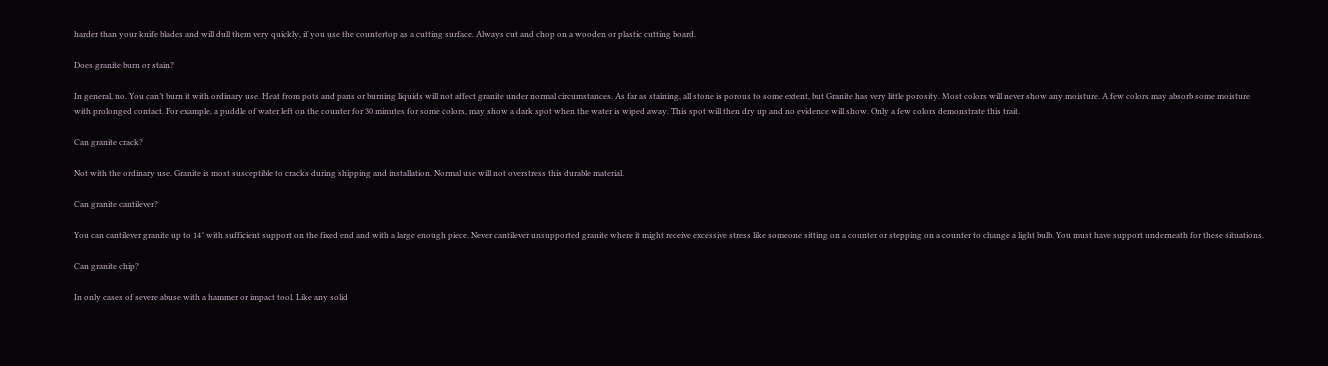harder than your knife blades and will dull them very quickly, if you use the countertop as a cutting surface. Always cut and chop on a wooden or plastic cutting board.

Does granite burn or stain?

In general, no. You can’t burn it with ordinary use. Heat from pots and pans or burning liquids will not affect granite under normal circumstances. As far as staining, all stone is porous to some extent, but Granite has very little porosity. Most colors will never show any moisture. A few colors may absorb some moisture with prolonged contact. For example, a puddle of water left on the counter for 30 minutes for some colors, may show a dark spot when the water is wiped away. This spot will then dry up and no evidence will show. Only a few colors demonstrate this trait.

Can granite crack?

Not with the ordinary use. Granite is most susceptible to cracks during shipping and installation. Normal use will not overstress this durable material.

Can granite cantilever?

You can cantilever granite up to 14″ with sufficient support on the fixed end and with a large enough piece. Never cantilever unsupported granite where it might receive excessive stress like someone sitting on a counter or stepping on a counter to change a light bulb. You must have support underneath for these situations.

Can granite chip?

In only cases of severe abuse with a hammer or impact tool. Like any solid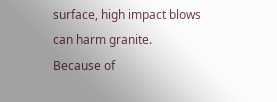surface, high impact blows can harm granite. Because of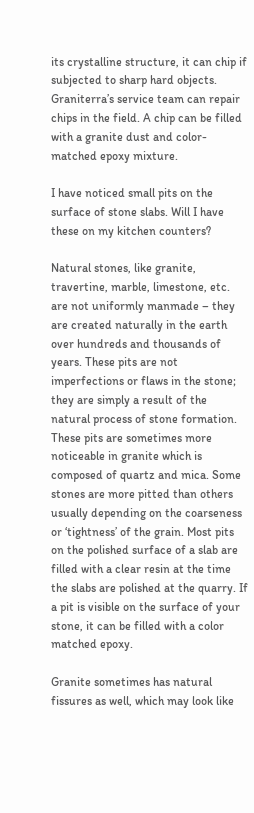its crystalline structure, it can chip if subjected to sharp hard objects. Graniterra’s service team can repair chips in the field. A chip can be filled with a granite dust and color-matched epoxy mixture.

I have noticed small pits on the surface of stone slabs. Will I have these on my kitchen counters?

Natural stones, like granite, travertine, marble, limestone, etc. are not uniformly manmade – they are created naturally in the earth over hundreds and thousands of years. These pits are not imperfections or flaws in the stone; they are simply a result of the natural process of stone formation. These pits are sometimes more noticeable in granite which is composed of quartz and mica. Some stones are more pitted than others usually depending on the coarseness or ‘tightness’ of the grain. Most pits on the polished surface of a slab are filled with a clear resin at the time the slabs are polished at the quarry. If a pit is visible on the surface of your stone, it can be filled with a color matched epoxy.

Granite sometimes has natural fissures as well, which may look like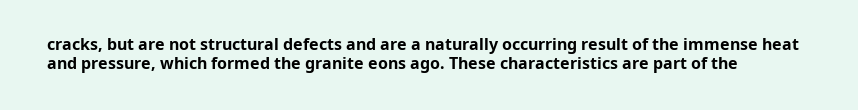cracks, but are not structural defects and are a naturally occurring result of the immense heat and pressure, which formed the granite eons ago. These characteristics are part of the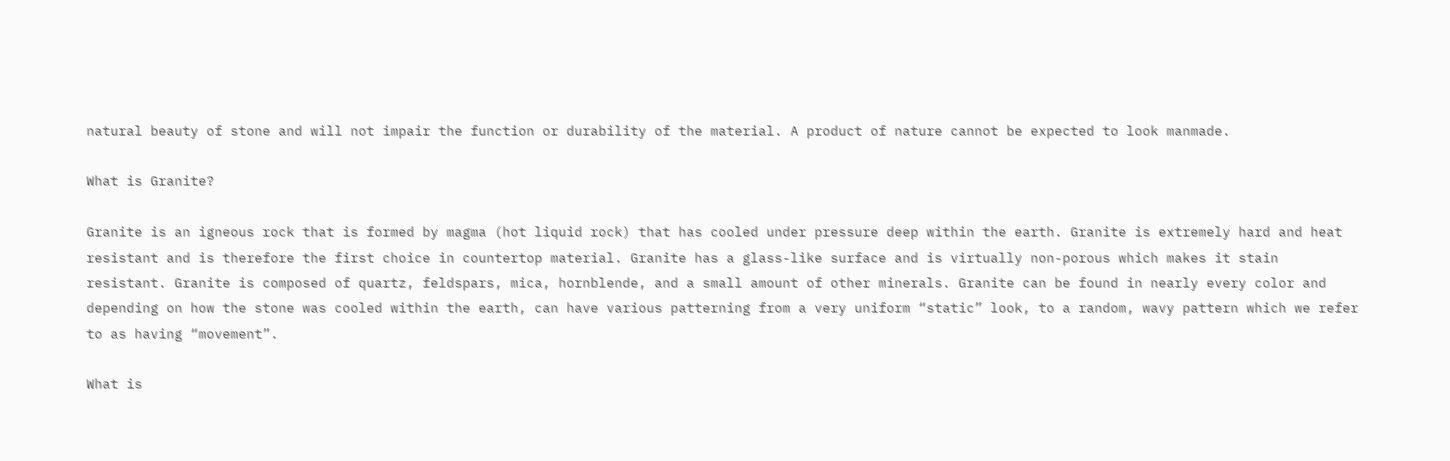natural beauty of stone and will not impair the function or durability of the material. A product of nature cannot be expected to look manmade.

What is Granite?

Granite is an igneous rock that is formed by magma (hot liquid rock) that has cooled under pressure deep within the earth. Granite is extremely hard and heat resistant and is therefore the first choice in countertop material. Granite has a glass-like surface and is virtually non-porous which makes it stain resistant. Granite is composed of quartz, feldspars, mica, hornblende, and a small amount of other minerals. Granite can be found in nearly every color and depending on how the stone was cooled within the earth, can have various patterning from a very uniform “static” look, to a random, wavy pattern which we refer to as having “movement”.

What is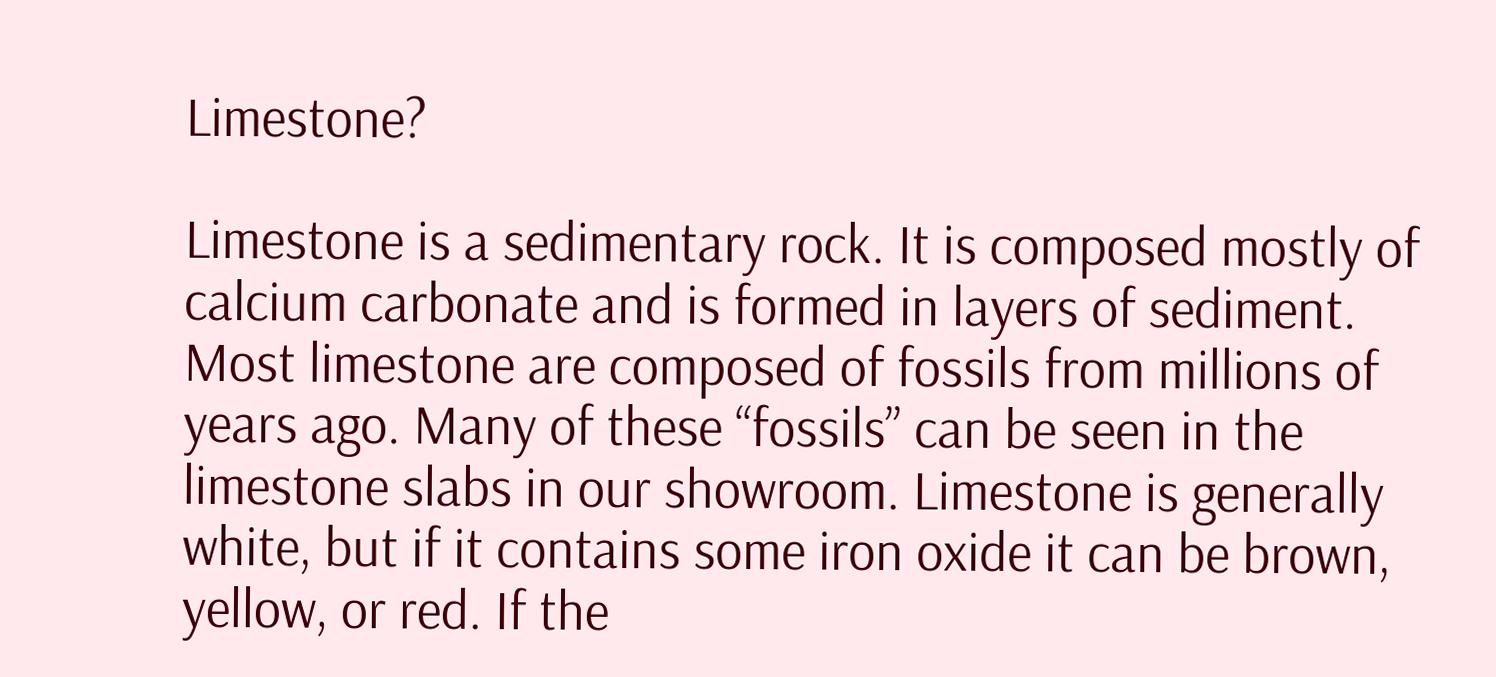Limestone?

Limestone is a sedimentary rock. It is composed mostly of calcium carbonate and is formed in layers of sediment. Most limestone are composed of fossils from millions of years ago. Many of these “fossils” can be seen in the limestone slabs in our showroom. Limestone is generally white, but if it contains some iron oxide it can be brown, yellow, or red. If the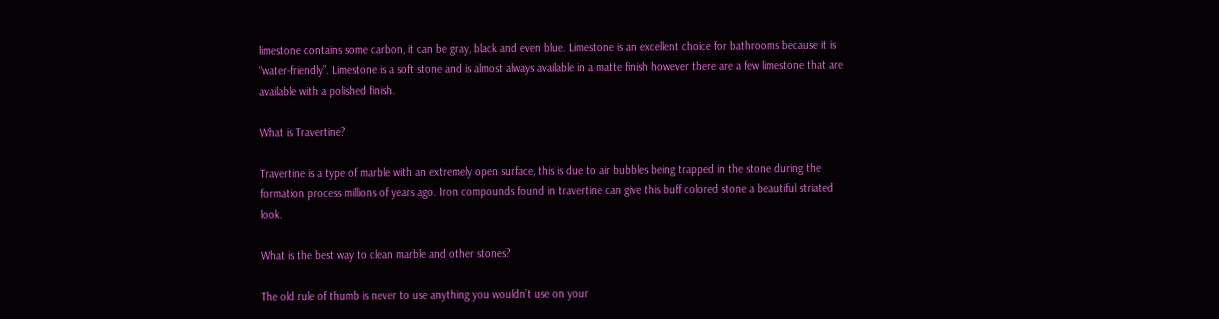limestone contains some carbon, it can be gray, black and even blue. Limestone is an excellent choice for bathrooms because it is “water-friendly”. Limestone is a soft stone and is almost always available in a matte finish however there are a few limestone that are available with a polished finish.

What is Travertine?

Travertine is a type of marble with an extremely open surface, this is due to air bubbles being trapped in the stone during the formation process millions of years ago. Iron compounds found in travertine can give this buff colored stone a beautiful striated look.

What is the best way to clean marble and other stones?

The old rule of thumb is never to use anything you wouldn’t use on your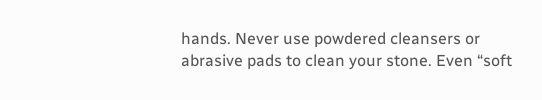hands. Never use powdered cleansers or abrasive pads to clean your stone. Even “soft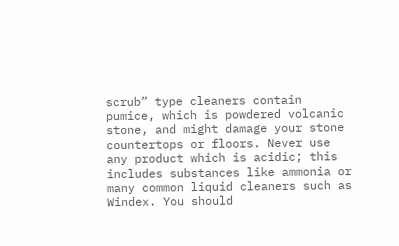scrub” type cleaners contain pumice, which is powdered volcanic stone, and might damage your stone countertops or floors. Never use any product which is acidic; this includes substances like ammonia or many common liquid cleaners such as Windex. You should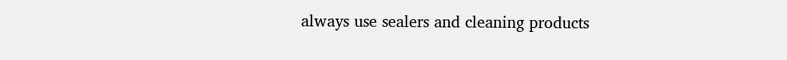always use sealers and cleaning products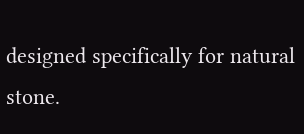designed specifically for natural stone.